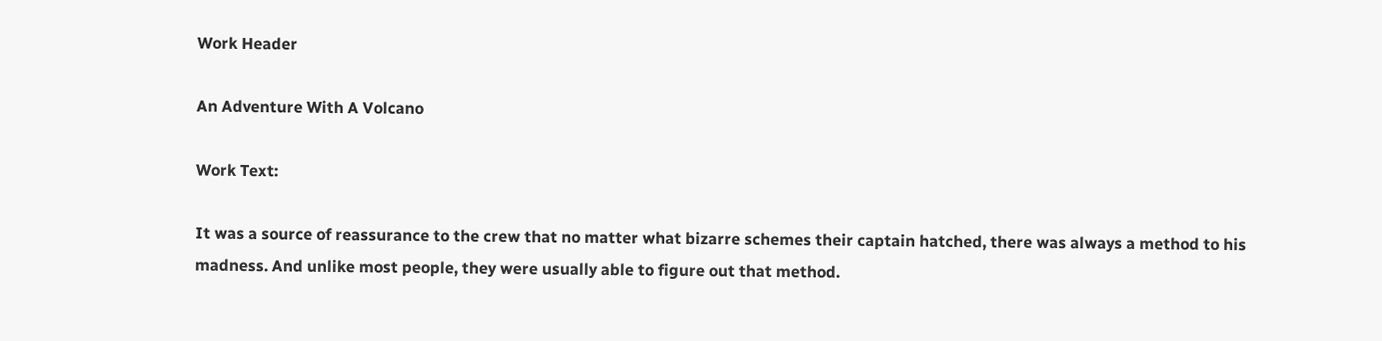Work Header

An Adventure With A Volcano

Work Text:

It was a source of reassurance to the crew that no matter what bizarre schemes their captain hatched, there was always a method to his madness. And unlike most people, they were usually able to figure out that method.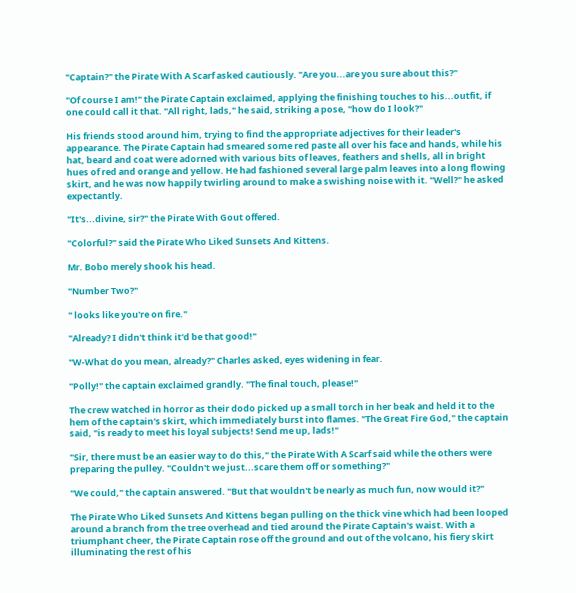"Captain?" the Pirate With A Scarf asked cautiously. "Are you...are you sure about this?"

"Of course I am!" the Pirate Captain exclaimed, applying the finishing touches to his...outfit, if one could call it that. "All right, lads," he said, striking a pose, "how do I look?"

His friends stood around him, trying to find the appropriate adjectives for their leader's appearance. The Pirate Captain had smeared some red paste all over his face and hands, while his hat, beard and coat were adorned with various bits of leaves, feathers and shells, all in bright hues of red and orange and yellow. He had fashioned several large palm leaves into a long flowing skirt, and he was now happily twirling around to make a swishing noise with it. "Well?" he asked expectantly.

"It's...divine, sir?" the Pirate With Gout offered.

"Colorful?" said the Pirate Who Liked Sunsets And Kittens.

Mr. Bobo merely shook his head.

"Number Two?"

" looks like you're on fire."

"Already? I didn't think it'd be that good!"

"W-What do you mean, already?" Charles asked, eyes widening in fear.

"Polly!" the captain exclaimed grandly. "The final touch, please!"

The crew watched in horror as their dodo picked up a small torch in her beak and held it to the hem of the captain's skirt, which immediately burst into flames. "The Great Fire God," the captain said, "is ready to meet his loyal subjects! Send me up, lads!"

"Sir, there must be an easier way to do this," the Pirate With A Scarf said while the others were preparing the pulley. "Couldn't we just...scare them off or something?"

"We could," the captain answered. "But that wouldn't be nearly as much fun, now would it?"

The Pirate Who Liked Sunsets And Kittens began pulling on the thick vine which had been looped around a branch from the tree overhead and tied around the Pirate Captain's waist. With a triumphant cheer, the Pirate Captain rose off the ground and out of the volcano, his fiery skirt illuminating the rest of his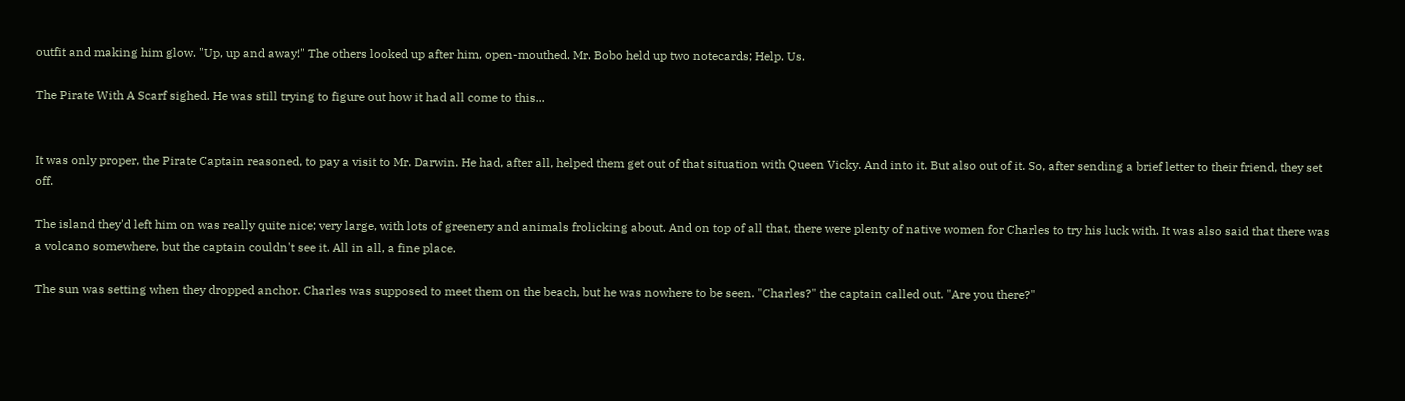outfit and making him glow. "Up, up and away!" The others looked up after him, open-mouthed. Mr. Bobo held up two notecards; Help. Us.

The Pirate With A Scarf sighed. He was still trying to figure out how it had all come to this...


It was only proper, the Pirate Captain reasoned, to pay a visit to Mr. Darwin. He had, after all, helped them get out of that situation with Queen Vicky. And into it. But also out of it. So, after sending a brief letter to their friend, they set off.

The island they'd left him on was really quite nice; very large, with lots of greenery and animals frolicking about. And on top of all that, there were plenty of native women for Charles to try his luck with. It was also said that there was a volcano somewhere, but the captain couldn't see it. All in all, a fine place.

The sun was setting when they dropped anchor. Charles was supposed to meet them on the beach, but he was nowhere to be seen. "Charles?" the captain called out. "Are you there?"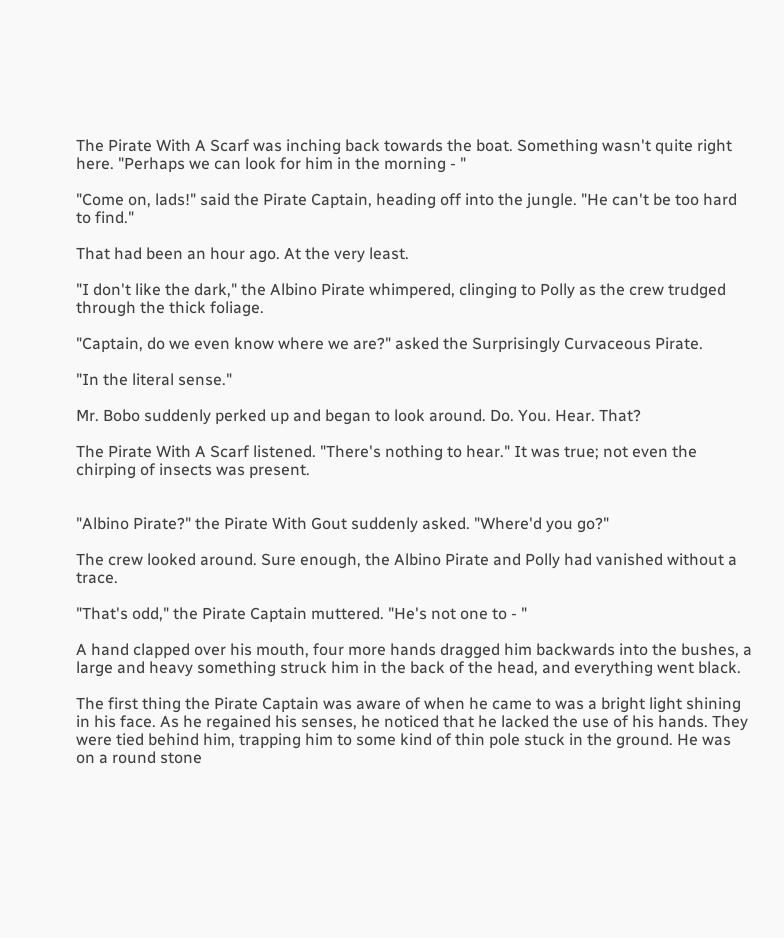The Pirate With A Scarf was inching back towards the boat. Something wasn't quite right here. "Perhaps we can look for him in the morning - "

"Come on, lads!" said the Pirate Captain, heading off into the jungle. "He can't be too hard to find."

That had been an hour ago. At the very least.

"I don't like the dark," the Albino Pirate whimpered, clinging to Polly as the crew trudged through the thick foliage.

"Captain, do we even know where we are?" asked the Surprisingly Curvaceous Pirate.

"In the literal sense."

Mr. Bobo suddenly perked up and began to look around. Do. You. Hear. That?

The Pirate With A Scarf listened. "There's nothing to hear." It was true; not even the chirping of insects was present.


"Albino Pirate?" the Pirate With Gout suddenly asked. "Where'd you go?"

The crew looked around. Sure enough, the Albino Pirate and Polly had vanished without a trace.

"That's odd," the Pirate Captain muttered. "He's not one to - "

A hand clapped over his mouth, four more hands dragged him backwards into the bushes, a large and heavy something struck him in the back of the head, and everything went black.

The first thing the Pirate Captain was aware of when he came to was a bright light shining in his face. As he regained his senses, he noticed that he lacked the use of his hands. They were tied behind him, trapping him to some kind of thin pole stuck in the ground. He was on a round stone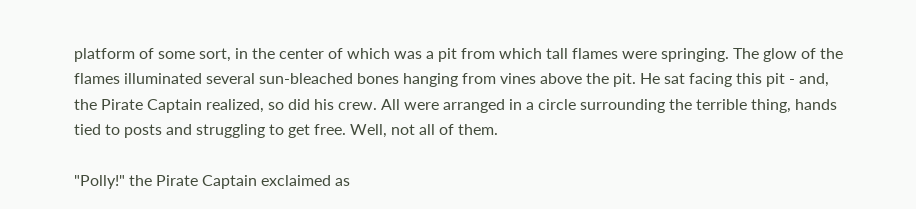platform of some sort, in the center of which was a pit from which tall flames were springing. The glow of the flames illuminated several sun-bleached bones hanging from vines above the pit. He sat facing this pit - and, the Pirate Captain realized, so did his crew. All were arranged in a circle surrounding the terrible thing, hands tied to posts and struggling to get free. Well, not all of them.

"Polly!" the Pirate Captain exclaimed as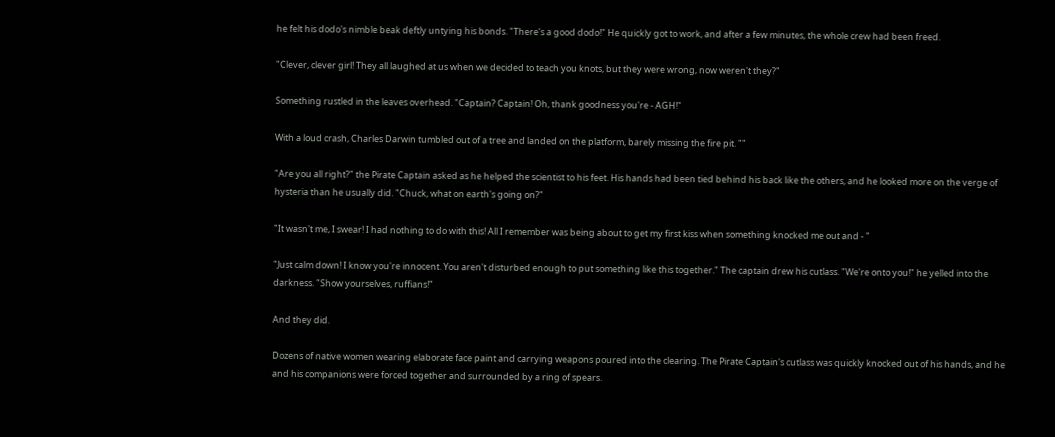he felt his dodo's nimble beak deftly untying his bonds. "There's a good dodo!" He quickly got to work, and after a few minutes, the whole crew had been freed.

"Clever, clever girl! They all laughed at us when we decided to teach you knots, but they were wrong, now weren't they?"

Something rustled in the leaves overhead. "Captain? Captain! Oh, thank goodness you're - AGH!"

With a loud crash, Charles Darwin tumbled out of a tree and landed on the platform, barely missing the fire pit. ""

"Are you all right?" the Pirate Captain asked as he helped the scientist to his feet. His hands had been tied behind his back like the others, and he looked more on the verge of hysteria than he usually did. "Chuck, what on earth's going on?"

"It wasn't me, I swear! I had nothing to do with this! All I remember was being about to get my first kiss when something knocked me out and - "

"Just calm down! I know you're innocent. You aren't disturbed enough to put something like this together." The captain drew his cutlass. "We're onto you!" he yelled into the darkness. "Show yourselves, ruffians!"

And they did.

Dozens of native women wearing elaborate face paint and carrying weapons poured into the clearing. The Pirate Captain's cutlass was quickly knocked out of his hands, and he and his companions were forced together and surrounded by a ring of spears.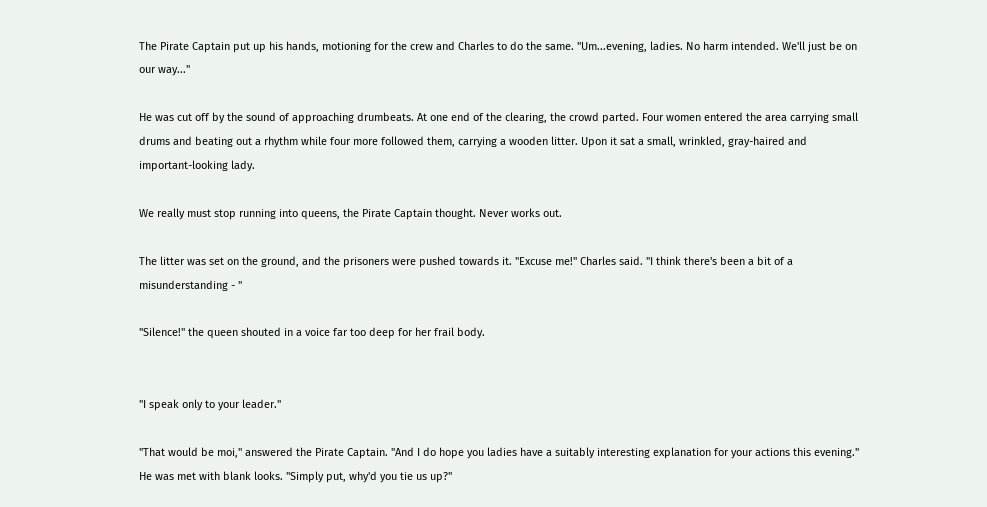The Pirate Captain put up his hands, motioning for the crew and Charles to do the same. "Um...evening, ladies. No harm intended. We'll just be on our way..."

He was cut off by the sound of approaching drumbeats. At one end of the clearing, the crowd parted. Four women entered the area carrying small drums and beating out a rhythm while four more followed them, carrying a wooden litter. Upon it sat a small, wrinkled, gray-haired and important-looking lady.

We really must stop running into queens, the Pirate Captain thought. Never works out.

The litter was set on the ground, and the prisoners were pushed towards it. "Excuse me!" Charles said. "I think there's been a bit of a misunderstanding - "

"Silence!" the queen shouted in a voice far too deep for her frail body.


"I speak only to your leader."

"That would be moi," answered the Pirate Captain. "And I do hope you ladies have a suitably interesting explanation for your actions this evening." He was met with blank looks. "Simply put, why'd you tie us up?"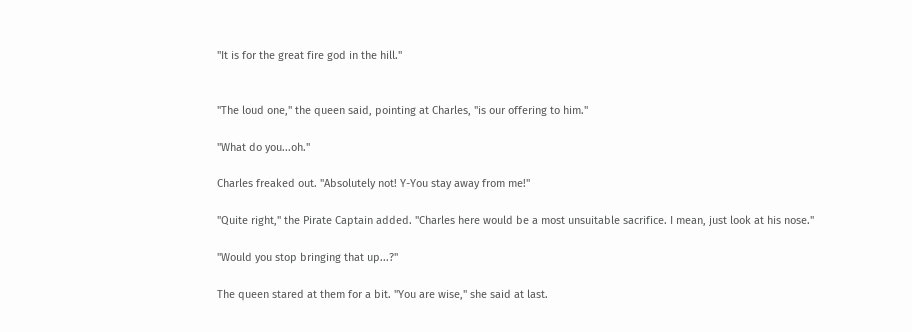"It is for the great fire god in the hill."


"The loud one," the queen said, pointing at Charles, "is our offering to him."

"What do you...oh."

Charles freaked out. "Absolutely not! Y-You stay away from me!"

"Quite right," the Pirate Captain added. "Charles here would be a most unsuitable sacrifice. I mean, just look at his nose."

"Would you stop bringing that up...?"

The queen stared at them for a bit. "You are wise," she said at last.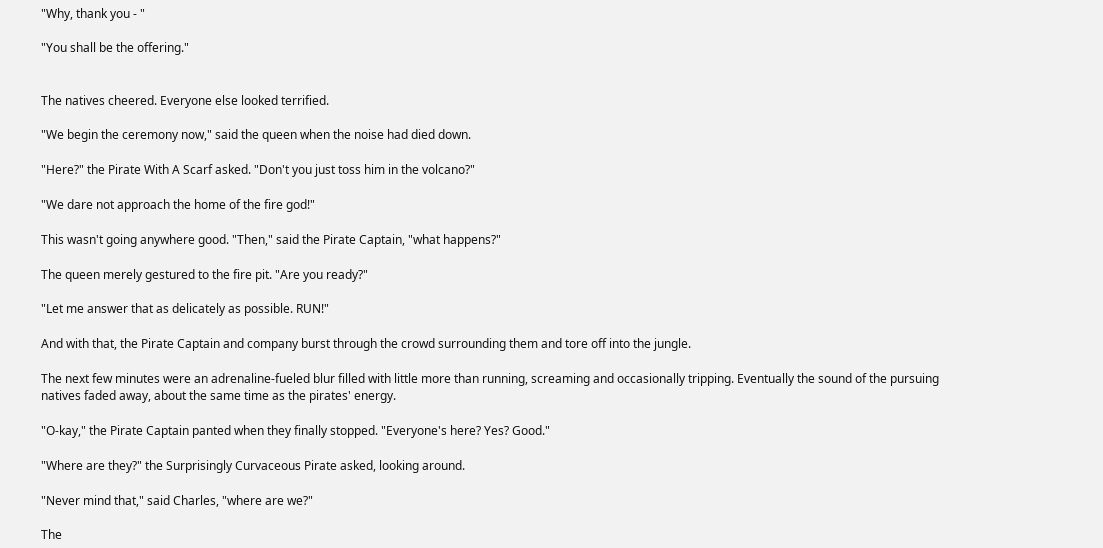"Why, thank you - "

"You shall be the offering."


The natives cheered. Everyone else looked terrified.

"We begin the ceremony now," said the queen when the noise had died down.

"Here?" the Pirate With A Scarf asked. "Don't you just toss him in the volcano?"

"We dare not approach the home of the fire god!"

This wasn't going anywhere good. "Then," said the Pirate Captain, "what happens?"

The queen merely gestured to the fire pit. "Are you ready?"

"Let me answer that as delicately as possible. RUN!"

And with that, the Pirate Captain and company burst through the crowd surrounding them and tore off into the jungle.

The next few minutes were an adrenaline-fueled blur filled with little more than running, screaming and occasionally tripping. Eventually the sound of the pursuing natives faded away, about the same time as the pirates' energy.

"O-kay," the Pirate Captain panted when they finally stopped. "Everyone's here? Yes? Good."

"Where are they?" the Surprisingly Curvaceous Pirate asked, looking around.

"Never mind that," said Charles, "where are we?"

The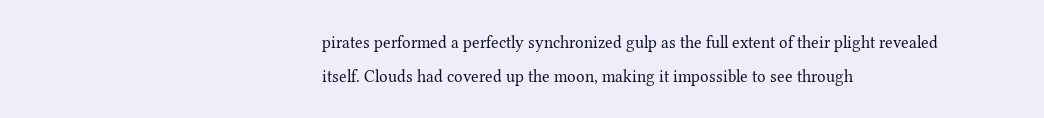pirates performed a perfectly synchronized gulp as the full extent of their plight revealed itself. Clouds had covered up the moon, making it impossible to see through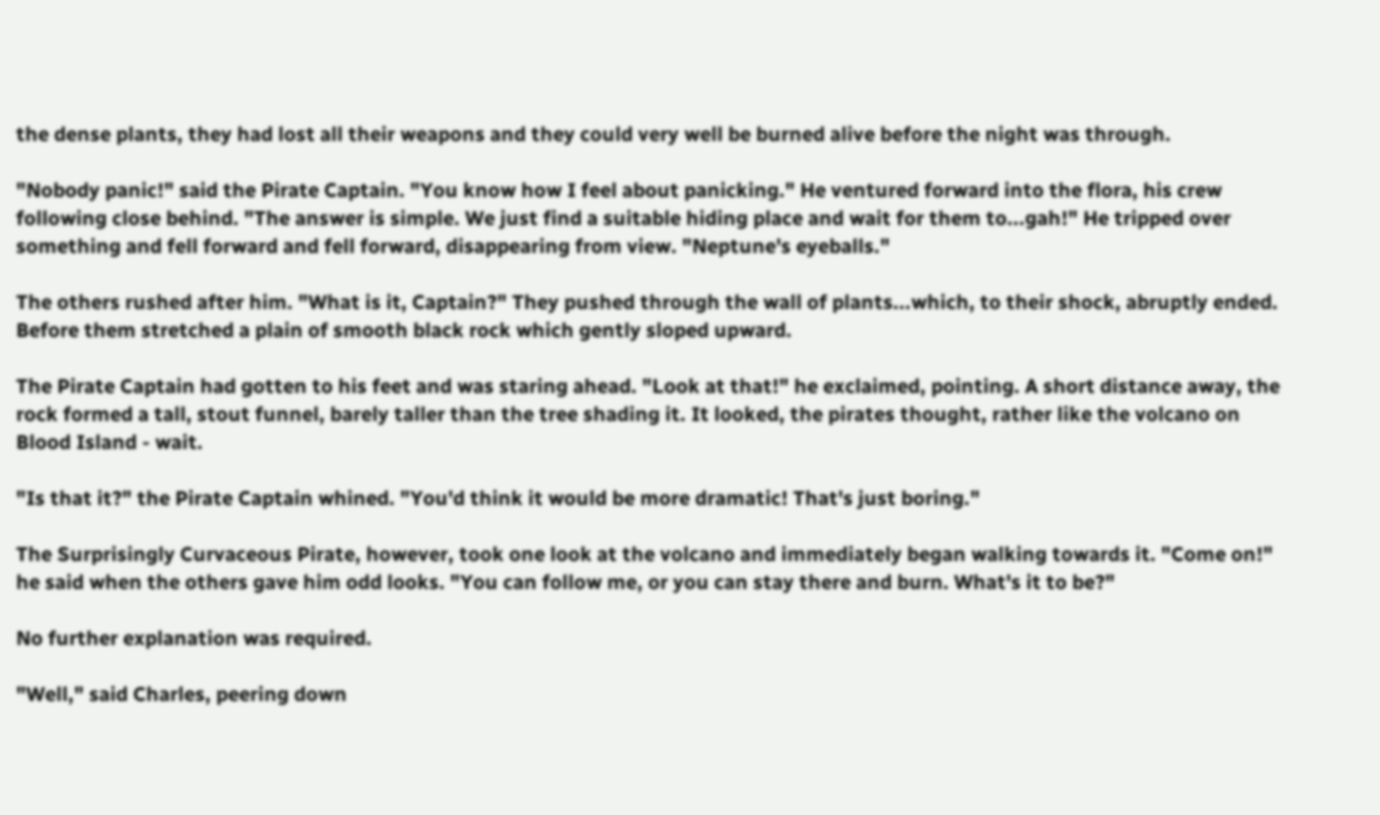the dense plants, they had lost all their weapons and they could very well be burned alive before the night was through.

"Nobody panic!" said the Pirate Captain. "You know how I feel about panicking." He ventured forward into the flora, his crew following close behind. "The answer is simple. We just find a suitable hiding place and wait for them to...gah!" He tripped over something and fell forward and fell forward, disappearing from view. "Neptune's eyeballs."

The others rushed after him. "What is it, Captain?" They pushed through the wall of plants...which, to their shock, abruptly ended. Before them stretched a plain of smooth black rock which gently sloped upward.

The Pirate Captain had gotten to his feet and was staring ahead. "Look at that!" he exclaimed, pointing. A short distance away, the rock formed a tall, stout funnel, barely taller than the tree shading it. It looked, the pirates thought, rather like the volcano on Blood Island - wait.

"Is that it?" the Pirate Captain whined. "You'd think it would be more dramatic! That's just boring."

The Surprisingly Curvaceous Pirate, however, took one look at the volcano and immediately began walking towards it. "Come on!" he said when the others gave him odd looks. "You can follow me, or you can stay there and burn. What's it to be?"

No further explanation was required.

"Well," said Charles, peering down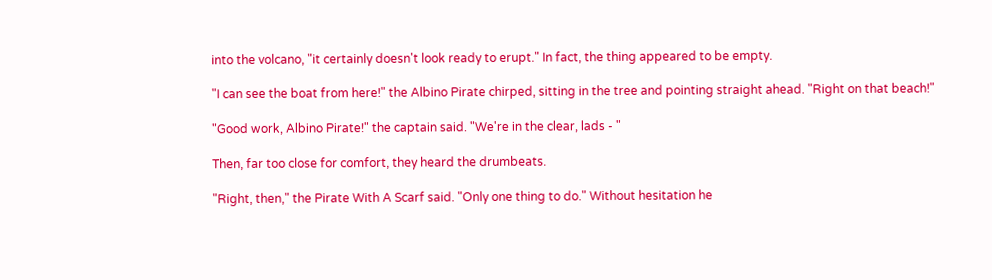into the volcano, "it certainly doesn't look ready to erupt." In fact, the thing appeared to be empty.

"I can see the boat from here!" the Albino Pirate chirped, sitting in the tree and pointing straight ahead. "Right on that beach!"

"Good work, Albino Pirate!" the captain said. "We're in the clear, lads - "

Then, far too close for comfort, they heard the drumbeats.

"Right, then," the Pirate With A Scarf said. "Only one thing to do." Without hesitation he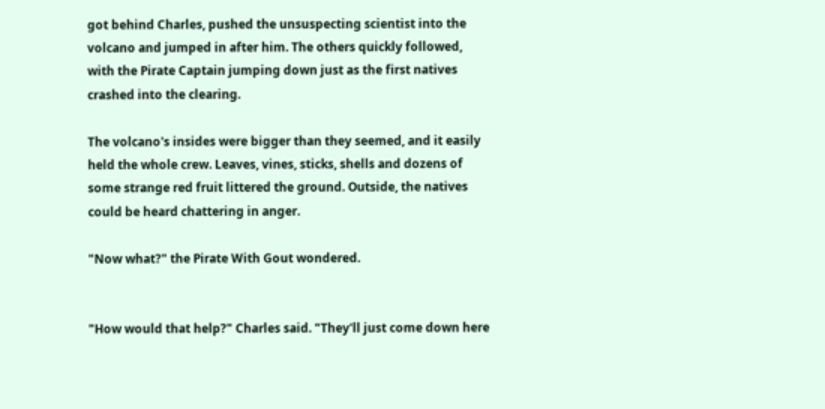got behind Charles, pushed the unsuspecting scientist into the volcano and jumped in after him. The others quickly followed, with the Pirate Captain jumping down just as the first natives crashed into the clearing.

The volcano's insides were bigger than they seemed, and it easily held the whole crew. Leaves, vines, sticks, shells and dozens of some strange red fruit littered the ground. Outside, the natives could be heard chattering in anger.

"Now what?" the Pirate With Gout wondered.


"How would that help?" Charles said. "They'll just come down here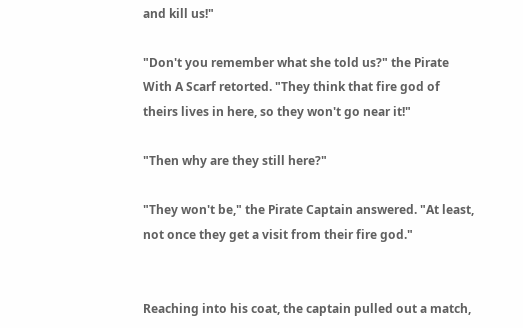and kill us!"

"Don't you remember what she told us?" the Pirate With A Scarf retorted. "They think that fire god of theirs lives in here, so they won't go near it!"

"Then why are they still here?"

"They won't be," the Pirate Captain answered. "At least, not once they get a visit from their fire god."


Reaching into his coat, the captain pulled out a match,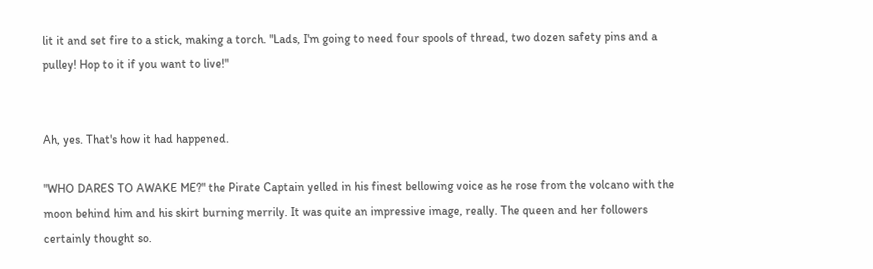lit it and set fire to a stick, making a torch. "Lads, I'm going to need four spools of thread, two dozen safety pins and a pulley! Hop to it if you want to live!"


Ah, yes. That's how it had happened.

"WHO DARES TO AWAKE ME?" the Pirate Captain yelled in his finest bellowing voice as he rose from the volcano with the moon behind him and his skirt burning merrily. It was quite an impressive image, really. The queen and her followers certainly thought so.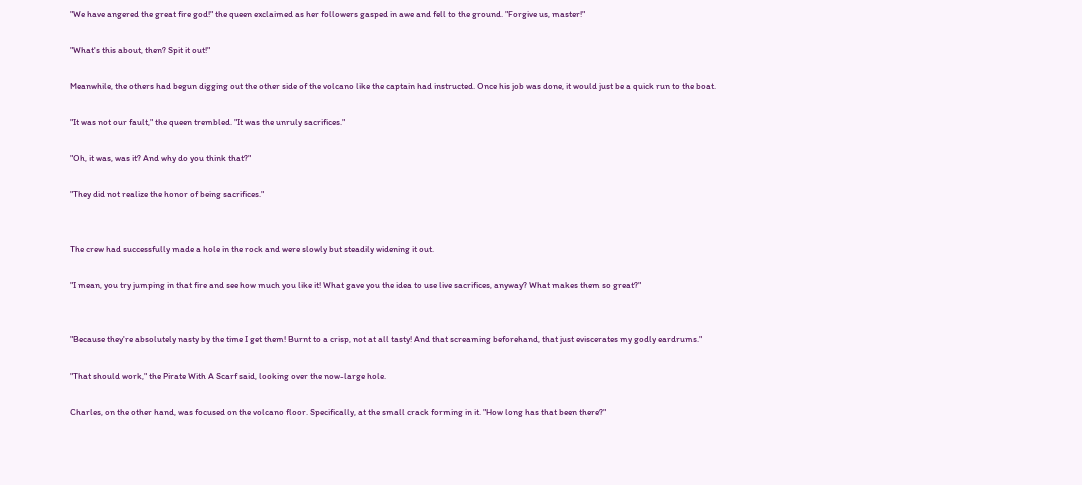"We have angered the great fire god!" the queen exclaimed as her followers gasped in awe and fell to the ground. "Forgive us, master!"

"What's this about, then? Spit it out!"

Meanwhile, the others had begun digging out the other side of the volcano like the captain had instructed. Once his job was done, it would just be a quick run to the boat.

"It was not our fault," the queen trembled. "It was the unruly sacrifices."

"Oh, it was, was it? And why do you think that?"

"They did not realize the honor of being sacrifices."


The crew had successfully made a hole in the rock and were slowly but steadily widening it out.

"I mean, you try jumping in that fire and see how much you like it! What gave you the idea to use live sacrifices, anyway? What makes them so great?"


"Because they're absolutely nasty by the time I get them! Burnt to a crisp, not at all tasty! And that screaming beforehand, that just eviscerates my godly eardrums."

"That should work," the Pirate With A Scarf said, looking over the now-large hole.

Charles, on the other hand, was focused on the volcano floor. Specifically, at the small crack forming in it. "How long has that been there?"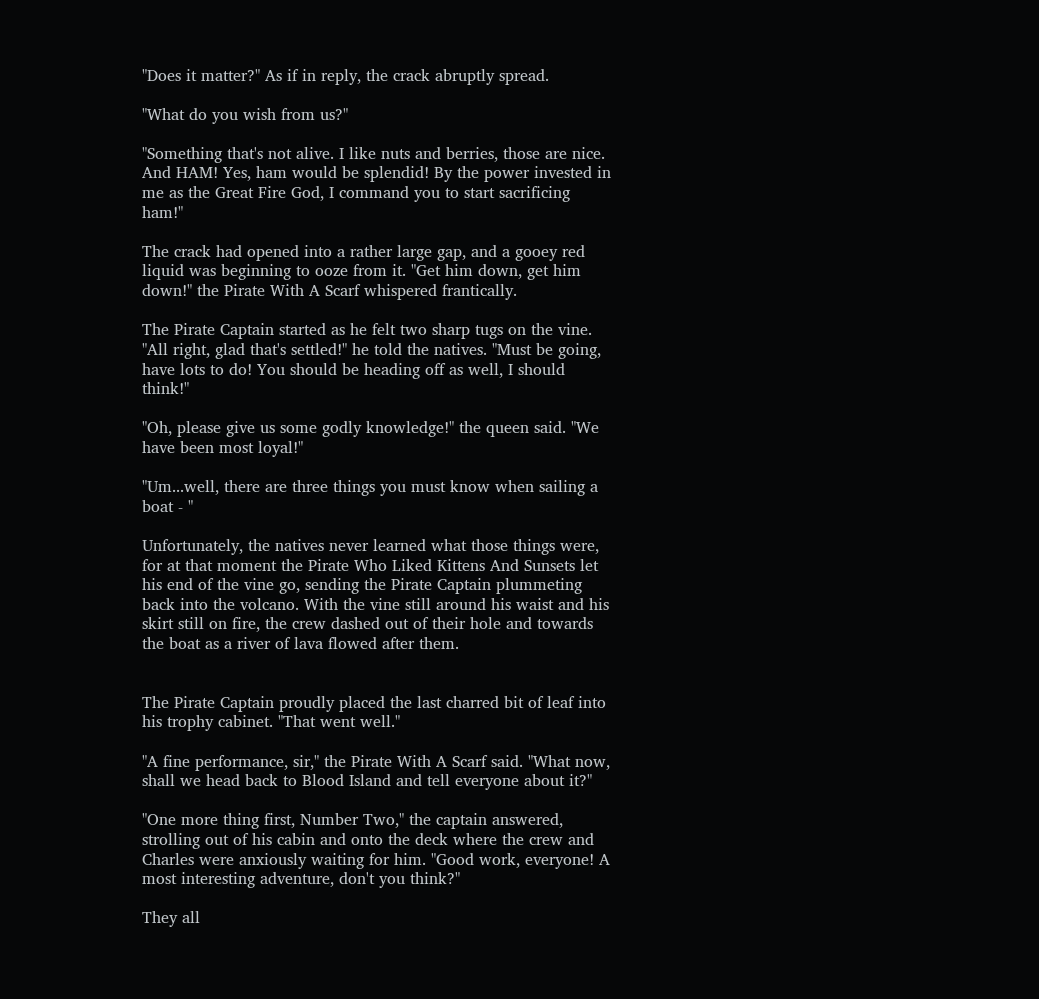"Does it matter?" As if in reply, the crack abruptly spread.

"What do you wish from us?"

"Something that's not alive. I like nuts and berries, those are nice. And HAM! Yes, ham would be splendid! By the power invested in me as the Great Fire God, I command you to start sacrificing ham!"

The crack had opened into a rather large gap, and a gooey red liquid was beginning to ooze from it. "Get him down, get him down!" the Pirate With A Scarf whispered frantically.

The Pirate Captain started as he felt two sharp tugs on the vine. "All right, glad that's settled!" he told the natives. "Must be going, have lots to do! You should be heading off as well, I should think!"

"Oh, please give us some godly knowledge!" the queen said. "We have been most loyal!"

"Um...well, there are three things you must know when sailing a boat - "

Unfortunately, the natives never learned what those things were, for at that moment the Pirate Who Liked Kittens And Sunsets let his end of the vine go, sending the Pirate Captain plummeting back into the volcano. With the vine still around his waist and his skirt still on fire, the crew dashed out of their hole and towards the boat as a river of lava flowed after them.


The Pirate Captain proudly placed the last charred bit of leaf into his trophy cabinet. "That went well."

"A fine performance, sir," the Pirate With A Scarf said. "What now, shall we head back to Blood Island and tell everyone about it?"

"One more thing first, Number Two," the captain answered, strolling out of his cabin and onto the deck where the crew and Charles were anxiously waiting for him. "Good work, everyone! A most interesting adventure, don't you think?"

They all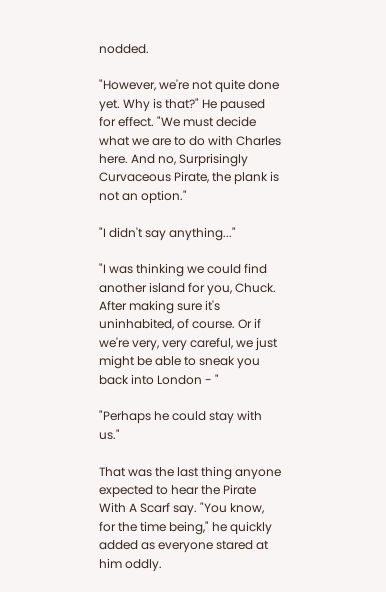nodded.

"However, we're not quite done yet. Why is that?" He paused for effect. "We must decide what we are to do with Charles here. And no, Surprisingly Curvaceous Pirate, the plank is not an option."

"I didn't say anything..."

"I was thinking we could find another island for you, Chuck. After making sure it's uninhabited, of course. Or if we're very, very careful, we just might be able to sneak you back into London - "

"Perhaps he could stay with us."

That was the last thing anyone expected to hear the Pirate With A Scarf say. "You know, for the time being," he quickly added as everyone stared at him oddly.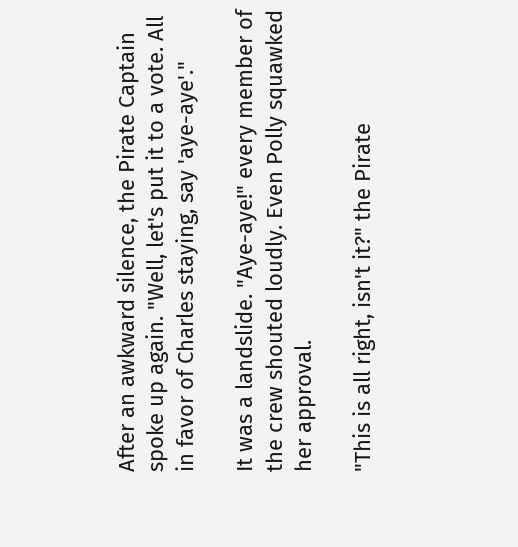After an awkward silence, the Pirate Captain spoke up again. "Well, let's put it to a vote. All in favor of Charles staying, say 'aye-aye'."

It was a landslide. "Aye-aye!" every member of the crew shouted loudly. Even Polly squawked her approval.

"This is all right, isn't it?" the Pirate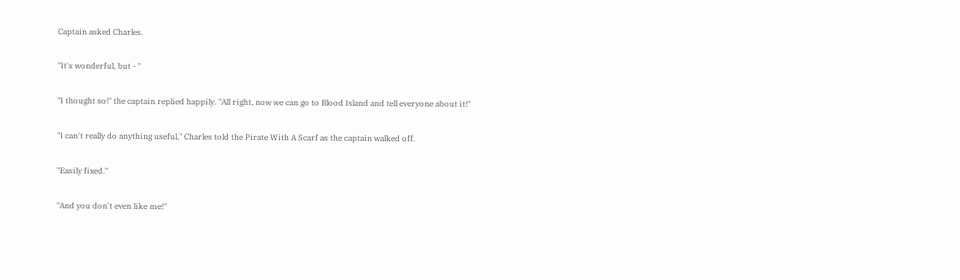Captain asked Charles.

"It's wonderful, but - "

"I thought so!" the captain replied happily. "All right, now we can go to Blood Island and tell everyone about it!"

"I can't really do anything useful," Charles told the Pirate With A Scarf as the captain walked off.

"Easily fixed."

"And you don't even like me!"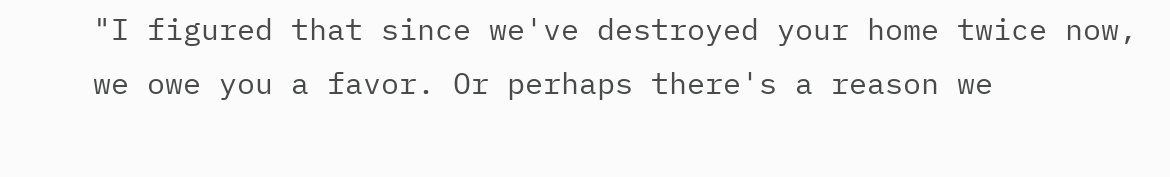"I figured that since we've destroyed your home twice now, we owe you a favor. Or perhaps there's a reason we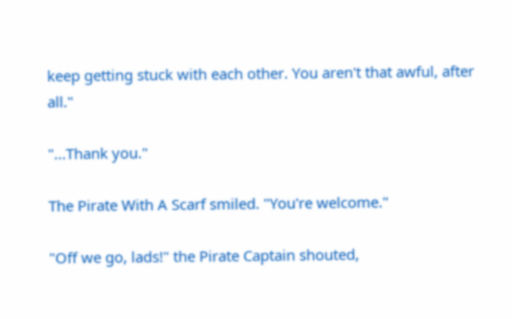keep getting stuck with each other. You aren't that awful, after all."

"...Thank you."

The Pirate With A Scarf smiled. "You're welcome."

"Off we go, lads!" the Pirate Captain shouted,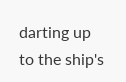darting up to the ship's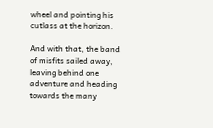wheel and pointing his cutlass at the horizon.

And with that, the band of misfits sailed away, leaving behind one adventure and heading towards the many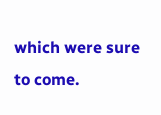which were sure to come.